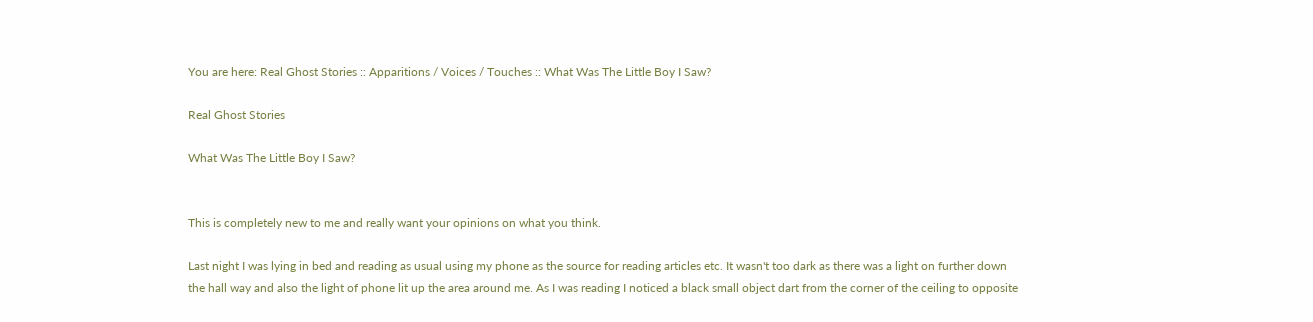You are here: Real Ghost Stories :: Apparitions / Voices / Touches :: What Was The Little Boy I Saw?

Real Ghost Stories

What Was The Little Boy I Saw?


This is completely new to me and really want your opinions on what you think.

Last night I was lying in bed and reading as usual using my phone as the source for reading articles etc. It wasn't too dark as there was a light on further down the hall way and also the light of phone lit up the area around me. As I was reading I noticed a black small object dart from the corner of the ceiling to opposite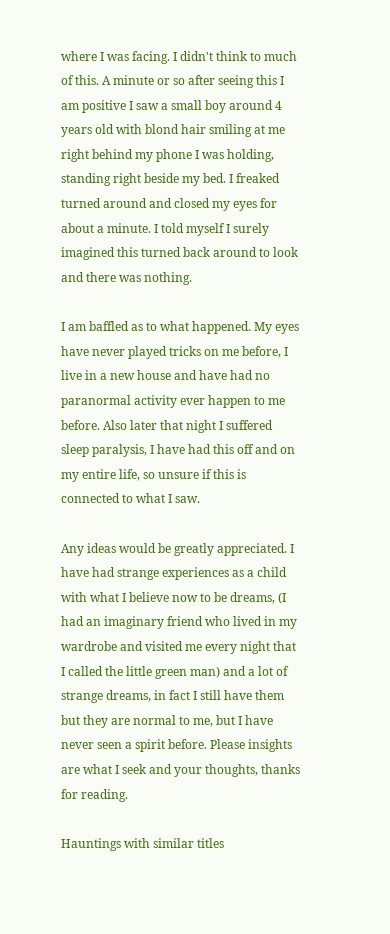where I was facing. I didn't think to much of this. A minute or so after seeing this I am positive I saw a small boy around 4 years old with blond hair smiling at me right behind my phone I was holding, standing right beside my bed. I freaked turned around and closed my eyes for about a minute. I told myself I surely imagined this turned back around to look and there was nothing.

I am baffled as to what happened. My eyes have never played tricks on me before, I live in a new house and have had no paranormal activity ever happen to me before. Also later that night I suffered sleep paralysis, I have had this off and on my entire life, so unsure if this is connected to what I saw.

Any ideas would be greatly appreciated. I have had strange experiences as a child with what I believe now to be dreams, (I had an imaginary friend who lived in my wardrobe and visited me every night that I called the little green man) and a lot of strange dreams, in fact I still have them but they are normal to me, but I have never seen a spirit before. Please insights are what I seek and your thoughts, thanks for reading.

Hauntings with similar titles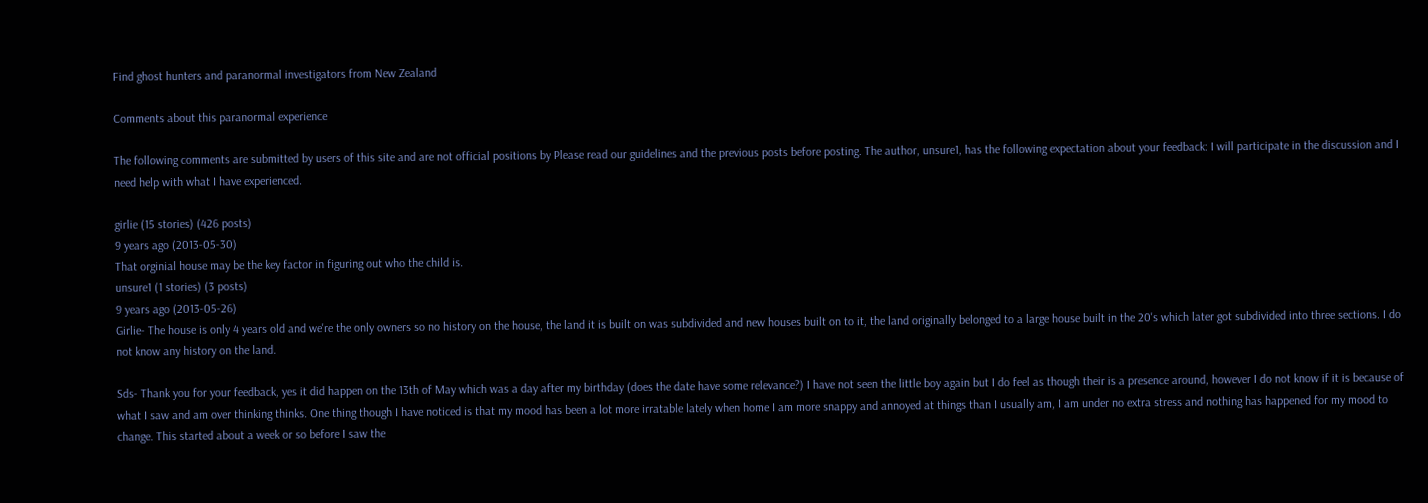Find ghost hunters and paranormal investigators from New Zealand

Comments about this paranormal experience

The following comments are submitted by users of this site and are not official positions by Please read our guidelines and the previous posts before posting. The author, unsure1, has the following expectation about your feedback: I will participate in the discussion and I need help with what I have experienced.

girlie (15 stories) (426 posts)
9 years ago (2013-05-30)
That orginial house may be the key factor in figuring out who the child is.
unsure1 (1 stories) (3 posts)
9 years ago (2013-05-26)
Girlie- The house is only 4 years old and we're the only owners so no history on the house, the land it is built on was subdivided and new houses built on to it, the land originally belonged to a large house built in the 20's which later got subdivided into three sections. I do not know any history on the land.

Sds- Thank you for your feedback, yes it did happen on the 13th of May which was a day after my birthday (does the date have some relevance?) I have not seen the little boy again but I do feel as though their is a presence around, however I do not know if it is because of what I saw and am over thinking thinks. One thing though I have noticed is that my mood has been a lot more irratable lately when home I am more snappy and annoyed at things than I usually am, I am under no extra stress and nothing has happened for my mood to change. This started about a week or so before I saw the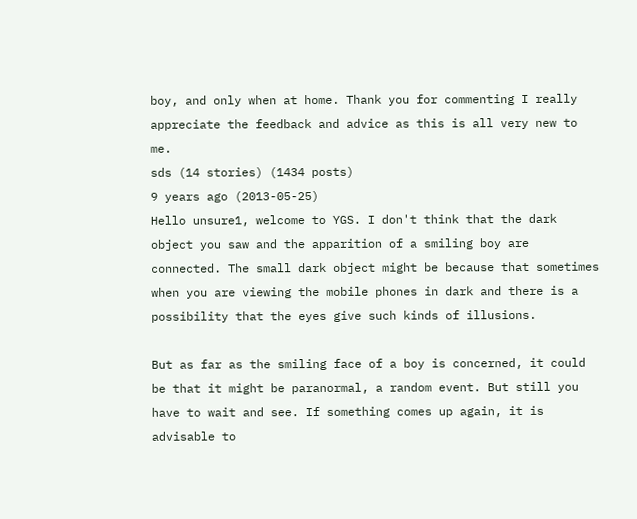boy, and only when at home. Thank you for commenting I really appreciate the feedback and advice as this is all very new to me.
sds (14 stories) (1434 posts)
9 years ago (2013-05-25)
Hello unsure1, welcome to YGS. I don't think that the dark object you saw and the apparition of a smiling boy are connected. The small dark object might be because that sometimes when you are viewing the mobile phones in dark and there is a possibility that the eyes give such kinds of illusions.

But as far as the smiling face of a boy is concerned, it could be that it might be paranormal, a random event. But still you have to wait and see. If something comes up again, it is advisable to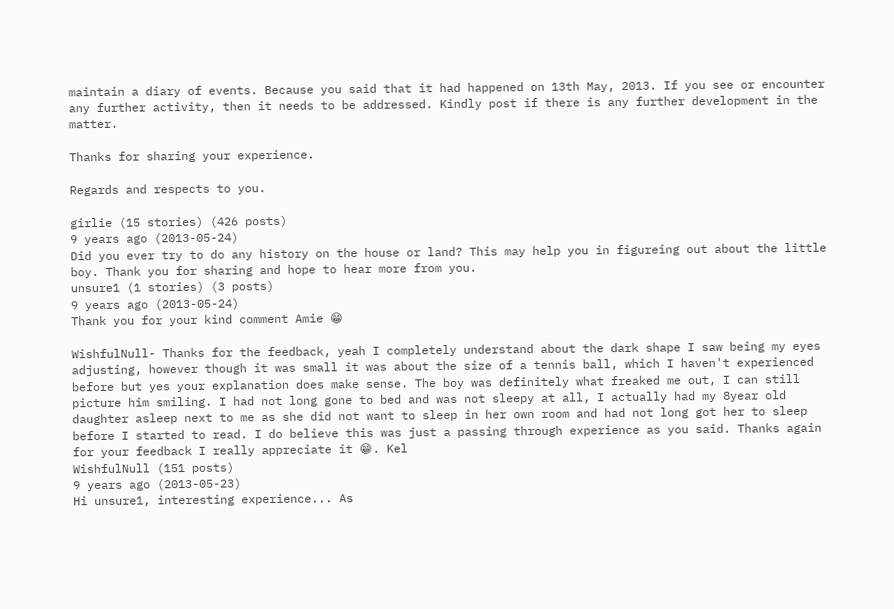maintain a diary of events. Because you said that it had happened on 13th May, 2013. If you see or encounter any further activity, then it needs to be addressed. Kindly post if there is any further development in the matter.

Thanks for sharing your experience.

Regards and respects to you.

girlie (15 stories) (426 posts)
9 years ago (2013-05-24)
Did you ever try to do any history on the house or land? This may help you in figureing out about the little boy. Thank you for sharing and hope to hear more from you.
unsure1 (1 stories) (3 posts)
9 years ago (2013-05-24)
Thank you for your kind comment Amie 😁

WishfulNull- Thanks for the feedback, yeah I completely understand about the dark shape I saw being my eyes adjusting, however though it was small it was about the size of a tennis ball, which I haven't experienced before but yes your explanation does make sense. The boy was definitely what freaked me out, I can still picture him smiling. I had not long gone to bed and was not sleepy at all, I actually had my 8year old daughter asleep next to me as she did not want to sleep in her own room and had not long got her to sleep before I started to read. I do believe this was just a passing through experience as you said. Thanks again for your feedback I really appreciate it 😁. Kel
WishfulNull (151 posts)
9 years ago (2013-05-23)
Hi unsure1, interesting experience... As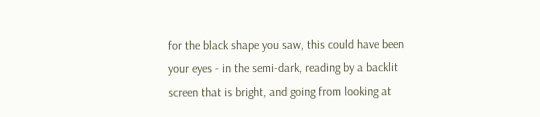for the black shape you saw, this could have been your eyes - in the semi-dark, reading by a backlit screen that is bright, and going from looking at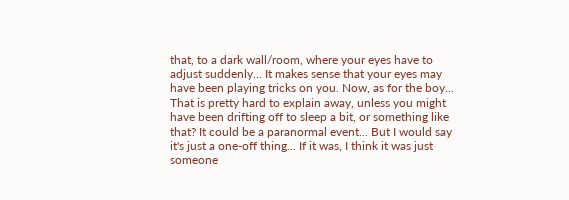that, to a dark wall/room, where your eyes have to adjust suddenly... It makes sense that your eyes may have been playing tricks on you. Now, as for the boy... That is pretty hard to explain away, unless you might have been drifting off to sleep a bit, or something like that? It could be a paranormal event... But I would say it's just a one-off thing... If it was, I think it was just someone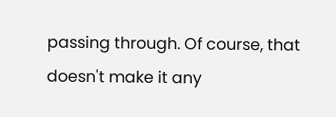passing through. Of course, that doesn't make it any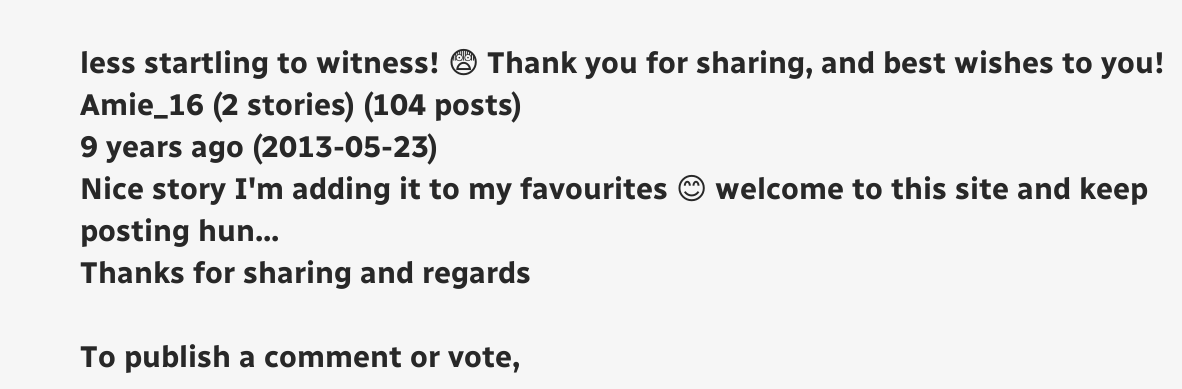less startling to witness! 😨 Thank you for sharing, and best wishes to you!
Amie_16 (2 stories) (104 posts)
9 years ago (2013-05-23)
Nice story I'm adding it to my favourites 😊 welcome to this site and keep posting hun...
Thanks for sharing and regards

To publish a comment or vote,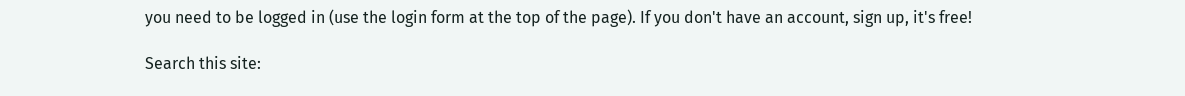you need to be logged in (use the login form at the top of the page). If you don't have an account, sign up, it's free!

Search this site: